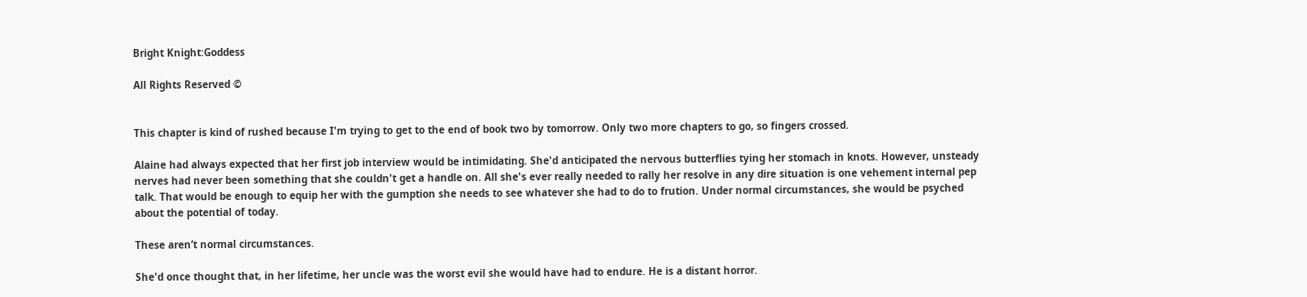Bright Knight:Goddess

All Rights Reserved ©


This chapter is kind of rushed because I'm trying to get to the end of book two by tomorrow. Only two more chapters to go, so fingers crossed.

Alaine had always expected that her first job interview would be intimidating. She'd anticipated the nervous butterflies tying her stomach in knots. However, unsteady nerves had never been something that she couldn't get a handle on. All she's ever really needed to rally her resolve in any dire situation is one vehement internal pep talk. That would be enough to equip her with the gumption she needs to see whatever she had to do to frution. Under normal circumstances, she would be psyched about the potential of today.

These aren’t normal circumstances.

She'd once thought that, in her lifetime, her uncle was the worst evil she would have had to endure. He is a distant horror.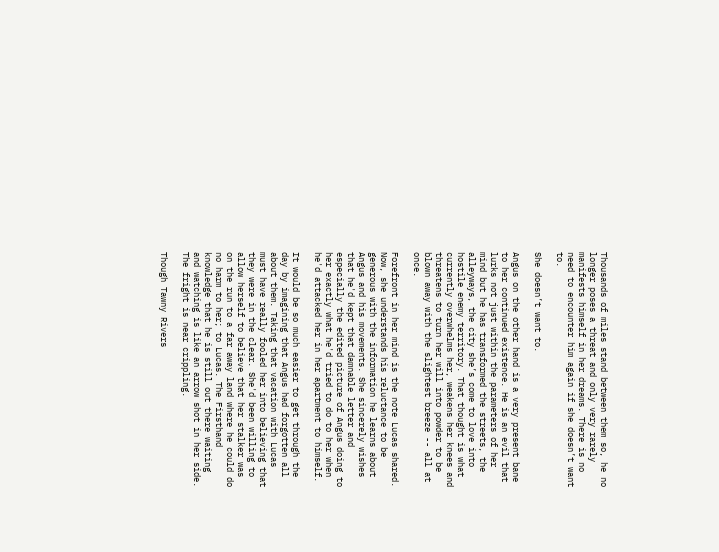Thousands of miles stand between them so, he no longer poses a threat and only very rarely manifests himself in her dreams. There is no need to encounter him again if she doesn’t want to.

She doesn’t want to.

Angus on the other hand is a very present bane to her continued existence. He is an evil that lurks not just within the parameters of her mind but he has transformed the streets, the alleyways, the city she’s come to love into hostile enemy territory. That thought is what currently overwhelms her, weakens her knees and threatens to turn her will into powder to be blown away with the slightest breeze -- all at once.

Forefront in her mind is the note Lucas shared. Now, she understands his reluctance to be generous with the information he learns about Angus and his movements. She sincerely wishes that he'd kept that damnable letter and especially the edited picture of Angus doing to her exactly what he'd tried to do to her when he'd attacked her in her apartment to himself.

It would be so much easier to get through the day by imagining that Angus had forgotten all about them. Taking that vacation with Lucas must have really fooled her into believing that they were in the clear. She'd been willing to allow herself to believe that her stalker was on the run to a far away land where he could do no harm to her; to Lucas. The Firsthand knowledge that he is still out there waiting and watching is like an arrow shot in her side. The fright is near crippling.

Though Tawny Rivers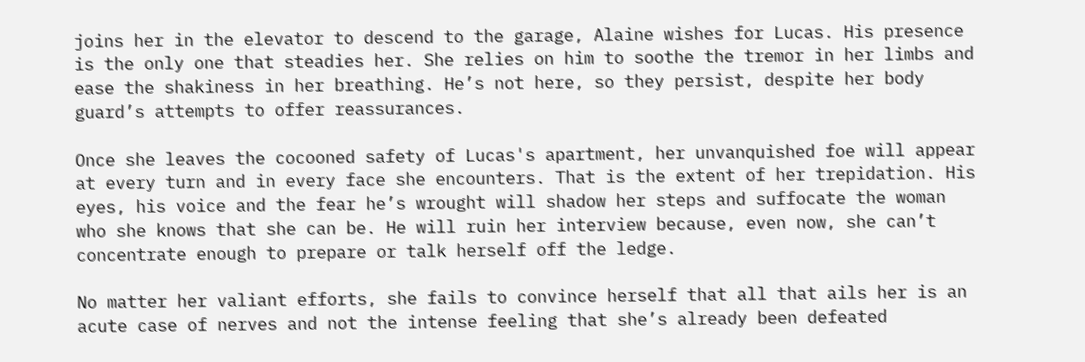joins her in the elevator to descend to the garage, Alaine wishes for Lucas. His presence is the only one that steadies her. She relies on him to soothe the tremor in her limbs and ease the shakiness in her breathing. He’s not here, so they persist, despite her body guard’s attempts to offer reassurances.

Once she leaves the cocooned safety of Lucas's apartment, her unvanquished foe will appear at every turn and in every face she encounters. That is the extent of her trepidation. His eyes, his voice and the fear he’s wrought will shadow her steps and suffocate the woman who she knows that she can be. He will ruin her interview because, even now, she can’t concentrate enough to prepare or talk herself off the ledge.

No matter her valiant efforts, she fails to convince herself that all that ails her is an acute case of nerves and not the intense feeling that she’s already been defeated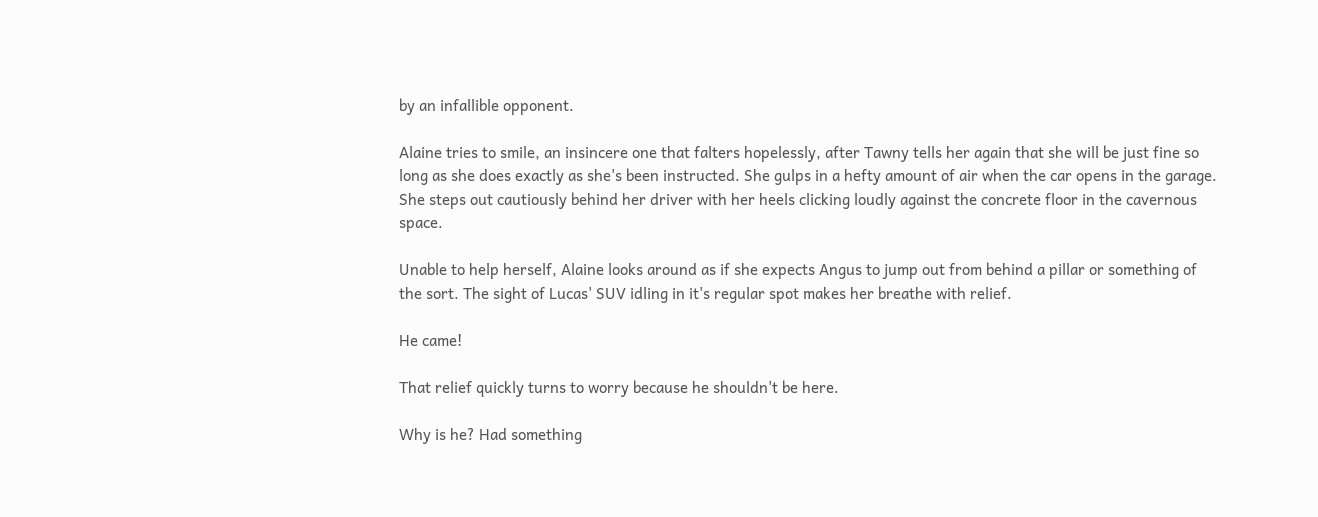by an infallible opponent.

Alaine tries to smile, an insincere one that falters hopelessly, after Tawny tells her again that she will be just fine so long as she does exactly as she's been instructed. She gulps in a hefty amount of air when the car opens in the garage. She steps out cautiously behind her driver with her heels clicking loudly against the concrete floor in the cavernous space.

Unable to help herself, Alaine looks around as if she expects Angus to jump out from behind a pillar or something of the sort. The sight of Lucas' SUV idling in it's regular spot makes her breathe with relief.

He came!

That relief quickly turns to worry because he shouldn't be here.

Why is he? Had something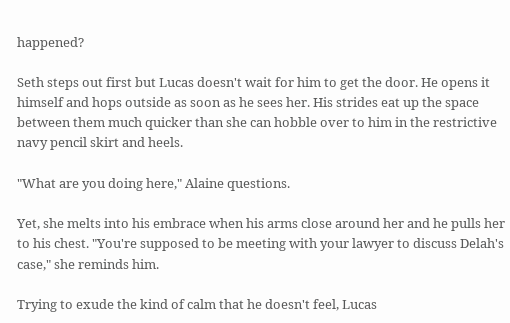happened?

Seth steps out first but Lucas doesn't wait for him to get the door. He opens it himself and hops outside as soon as he sees her. His strides eat up the space between them much quicker than she can hobble over to him in the restrictive navy pencil skirt and heels.

"What are you doing here," Alaine questions.

Yet, she melts into his embrace when his arms close around her and he pulls her to his chest. "You're supposed to be meeting with your lawyer to discuss Delah's case," she reminds him.

Trying to exude the kind of calm that he doesn't feel, Lucas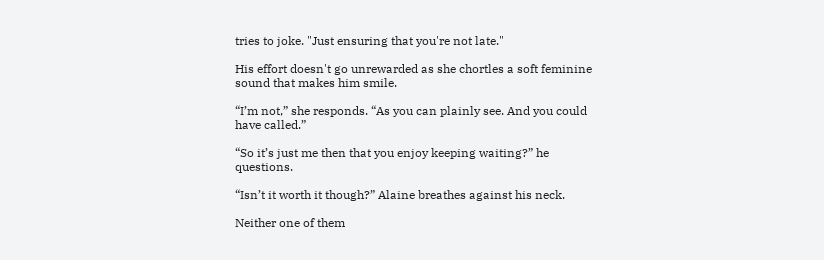tries to joke. "Just ensuring that you're not late."

His effort doesn't go unrewarded as she chortles a soft feminine sound that makes him smile.

“I’m not,” she responds. “As you can plainly see. And you could have called.”

“So it’s just me then that you enjoy keeping waiting?” he questions.

“Isn’t it worth it though?” Alaine breathes against his neck.

Neither one of them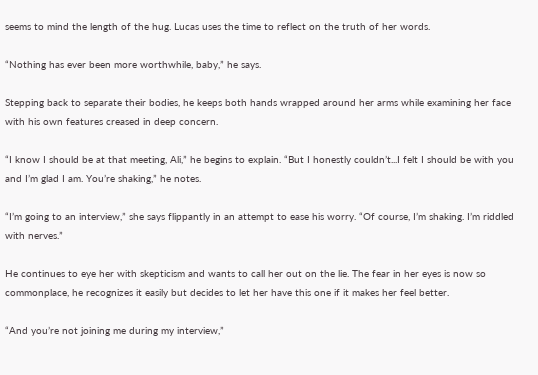seems to mind the length of the hug. Lucas uses the time to reflect on the truth of her words.

“Nothing has ever been more worthwhile, baby,” he says.

Stepping back to separate their bodies, he keeps both hands wrapped around her arms while examining her face with his own features creased in deep concern.

“I know I should be at that meeting, Ali,” he begins to explain. “But I honestly couldn’t...I felt I should be with you and I’m glad I am. You’re shaking,” he notes.

“I’m going to an interview,” she says flippantly in an attempt to ease his worry. “Of course, I’m shaking. I’m riddled with nerves.”

He continues to eye her with skepticism and wants to call her out on the lie. The fear in her eyes is now so commonplace, he recognizes it easily but decides to let her have this one if it makes her feel better.

“And you’re not joining me during my interview,”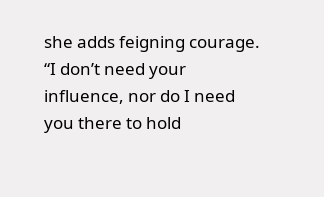she adds feigning courage. “I don’t need your influence, nor do I need you there to hold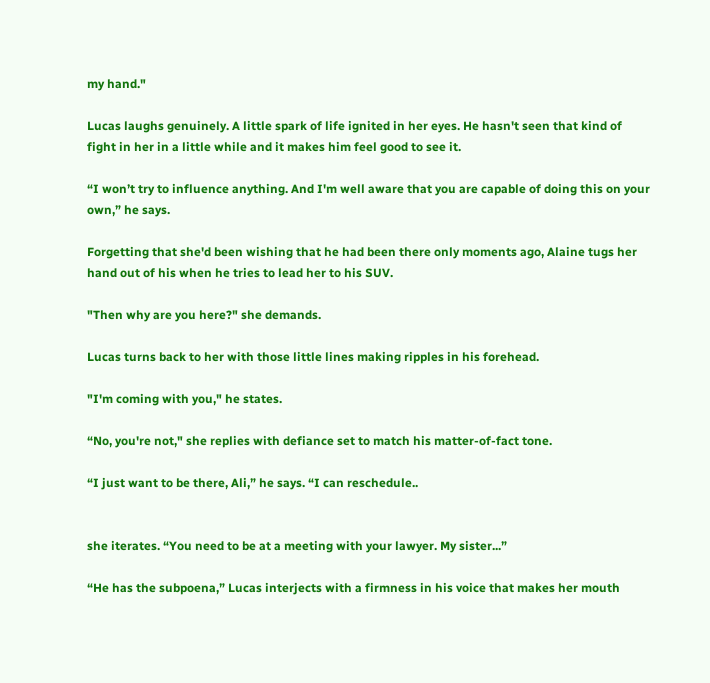my hand."

Lucas laughs genuinely. A little spark of life ignited in her eyes. He hasn't seen that kind of fight in her in a little while and it makes him feel good to see it.

“I won’t try to influence anything. And I'm well aware that you are capable of doing this on your own,” he says.

Forgetting that she'd been wishing that he had been there only moments ago, Alaine tugs her hand out of his when he tries to lead her to his SUV.

"Then why are you here?" she demands.

Lucas turns back to her with those little lines making ripples in his forehead.

"I'm coming with you," he states.

“No, you're not," she replies with defiance set to match his matter-of-fact tone.

“I just want to be there, Ali,” he says. “I can reschedule..


she iterates. “You need to be at a meeting with your lawyer. My sister...”

“He has the subpoena,” Lucas interjects with a firmness in his voice that makes her mouth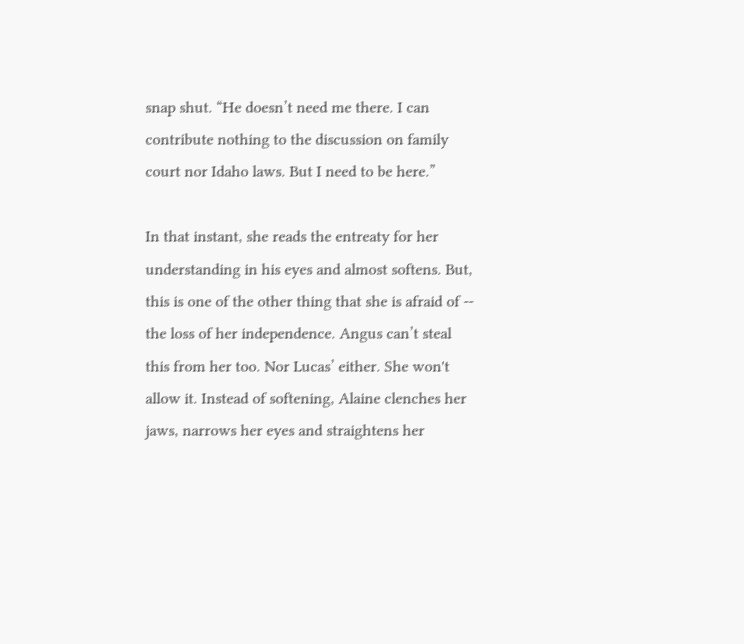snap shut. “He doesn’t need me there. I can contribute nothing to the discussion on family court nor Idaho laws. But I need to be here.”

In that instant, she reads the entreaty for her understanding in his eyes and almost softens. But, this is one of the other thing that she is afraid of -- the loss of her independence. Angus can’t steal this from her too. Nor Lucas’ either. She won't allow it. Instead of softening, Alaine clenches her jaws, narrows her eyes and straightens her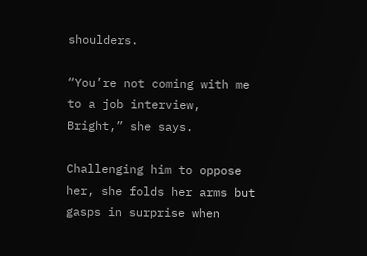shoulders.

“You’re not coming with me to a job interview, Bright,” she says.

Challenging him to oppose her, she folds her arms but gasps in surprise when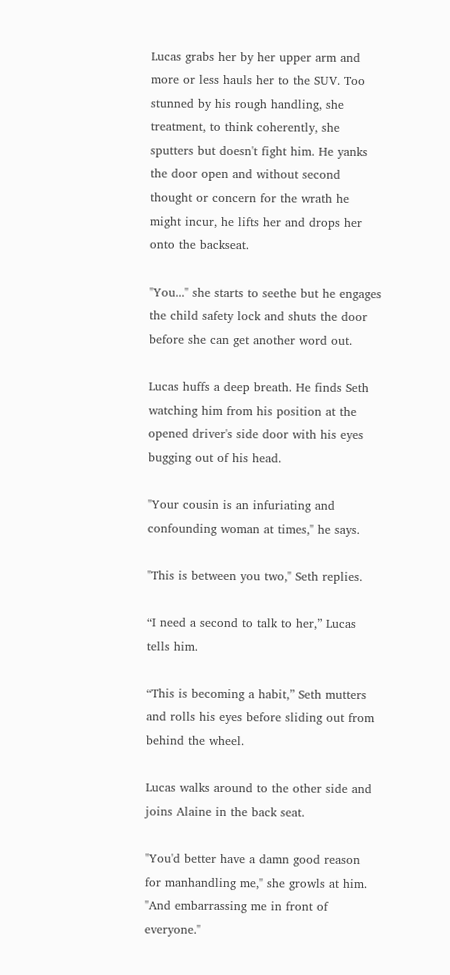Lucas grabs her by her upper arm and more or less hauls her to the SUV. Too stunned by his rough handling, she treatment, to think coherently, she sputters but doesn't fight him. He yanks the door open and without second thought or concern for the wrath he might incur, he lifts her and drops her onto the backseat.

"You..." she starts to seethe but he engages the child safety lock and shuts the door before she can get another word out.

Lucas huffs a deep breath. He finds Seth watching him from his position at the opened driver's side door with his eyes bugging out of his head.

"Your cousin is an infuriating and confounding woman at times," he says.

"This is between you two," Seth replies.

“I need a second to talk to her,” Lucas tells him.

“This is becoming a habit,” Seth mutters and rolls his eyes before sliding out from behind the wheel.

Lucas walks around to the other side and joins Alaine in the back seat.

"You'd better have a damn good reason for manhandling me," she growls at him. "And embarrassing me in front of everyone."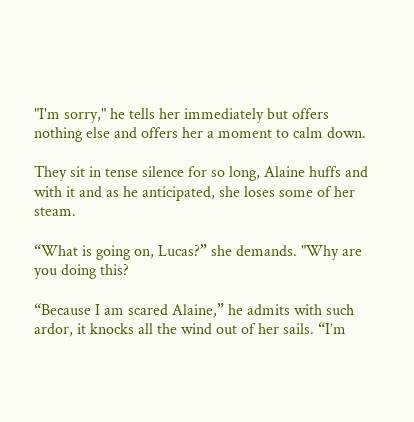"I'm sorry," he tells her immediately but offers nothing else and offers her a moment to calm down.

They sit in tense silence for so long, Alaine huffs and with it and as he anticipated, she loses some of her steam.

“What is going on, Lucas?” she demands. "Why are you doing this?

“Because I am scared Alaine,” he admits with such ardor, it knocks all the wind out of her sails. “I’m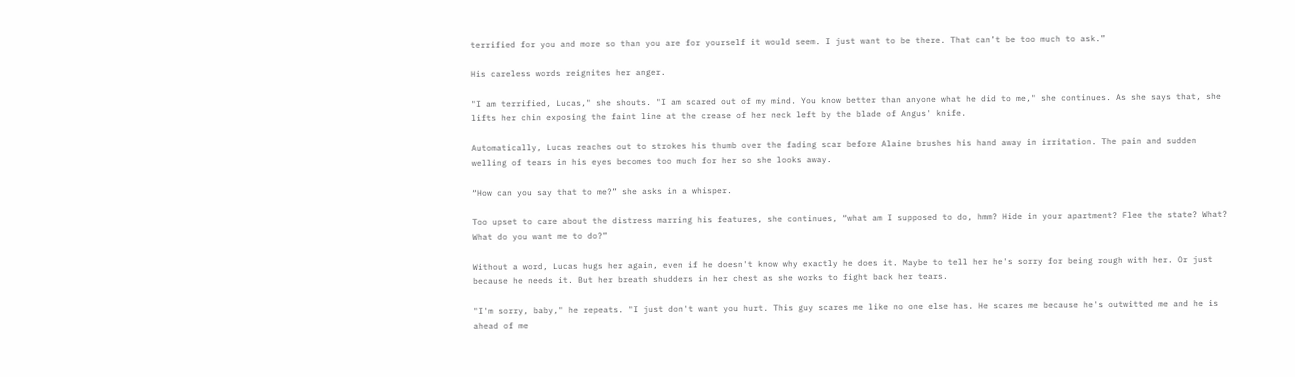terrified for you and more so than you are for yourself it would seem. I just want to be there. That can’t be too much to ask.”

His careless words reignites her anger.

"I am terrified, Lucas," she shouts. "I am scared out of my mind. You know better than anyone what he did to me," she continues. As she says that, she lifts her chin exposing the faint line at the crease of her neck left by the blade of Angus' knife.

Automatically, Lucas reaches out to strokes his thumb over the fading scar before Alaine brushes his hand away in irritation. The pain and sudden welling of tears in his eyes becomes too much for her so she looks away.

“How can you say that to me?” she asks in a whisper.

Too upset to care about the distress marring his features, she continues, “what am I supposed to do, hmm? Hide in your apartment? Flee the state? What? What do you want me to do?”

Without a word, Lucas hugs her again, even if he doesn't know why exactly he does it. Maybe to tell her he's sorry for being rough with her. Or just because he needs it. But her breath shudders in her chest as she works to fight back her tears.

"I'm sorry, baby," he repeats. "I just don't want you hurt. This guy scares me like no one else has. He scares me because he's outwitted me and he is ahead of me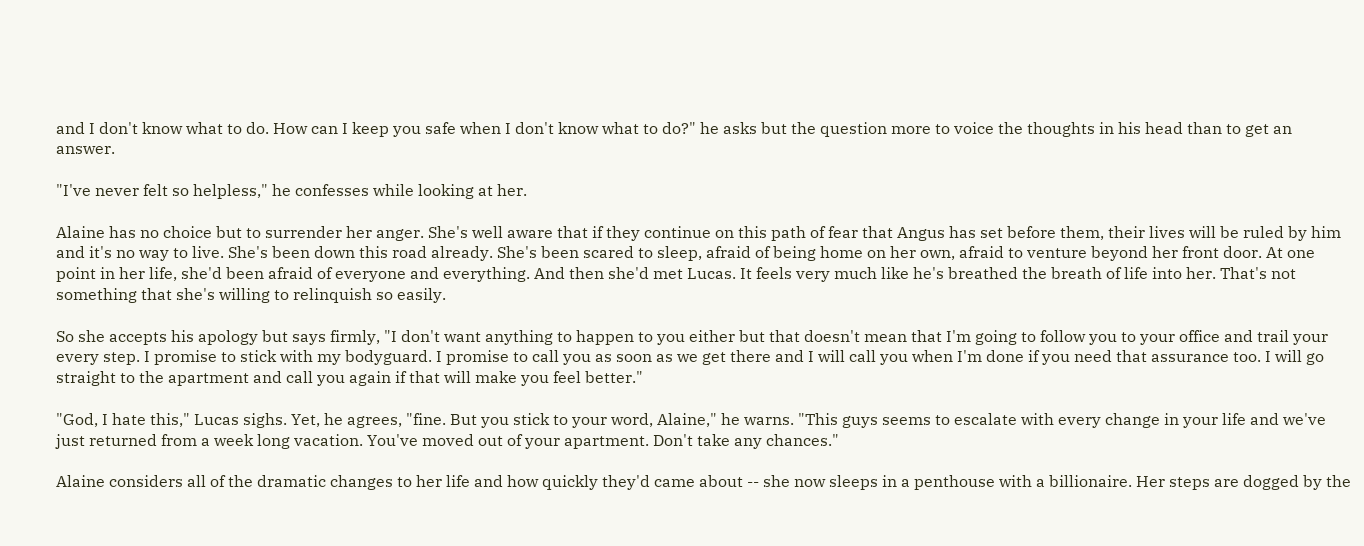and I don't know what to do. How can I keep you safe when I don't know what to do?" he asks but the question more to voice the thoughts in his head than to get an answer.

"I've never felt so helpless," he confesses while looking at her.

Alaine has no choice but to surrender her anger. She's well aware that if they continue on this path of fear that Angus has set before them, their lives will be ruled by him and it's no way to live. She's been down this road already. She's been scared to sleep, afraid of being home on her own, afraid to venture beyond her front door. At one point in her life, she'd been afraid of everyone and everything. And then she'd met Lucas. It feels very much like he's breathed the breath of life into her. That's not something that she's willing to relinquish so easily.

So she accepts his apology but says firmly, "I don't want anything to happen to you either but that doesn't mean that I'm going to follow you to your office and trail your every step. I promise to stick with my bodyguard. I promise to call you as soon as we get there and I will call you when I'm done if you need that assurance too. I will go straight to the apartment and call you again if that will make you feel better."

"God, I hate this," Lucas sighs. Yet, he agrees, "fine. But you stick to your word, Alaine," he warns. "This guys seems to escalate with every change in your life and we've just returned from a week long vacation. You've moved out of your apartment. Don't take any chances."

Alaine considers all of the dramatic changes to her life and how quickly they'd came about -- she now sleeps in a penthouse with a billionaire. Her steps are dogged by the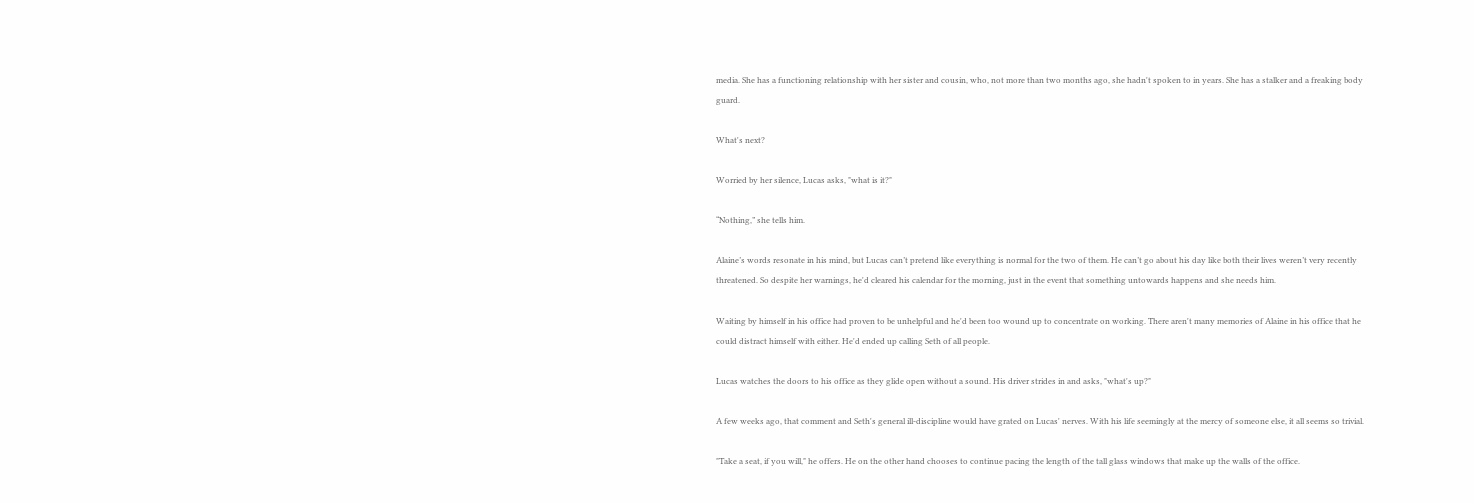media. She has a functioning relationship with her sister and cousin, who, not more than two months ago, she hadn't spoken to in years. She has a stalker and a freaking body guard.

What's next?

Worried by her silence, Lucas asks, "what is it?"

“Nothing,” she tells him.

Alaine’s words resonate in his mind, but Lucas can’t pretend like everything is normal for the two of them. He can’t go about his day like both their lives weren’t very recently threatened. So despite her warnings, he'd cleared his calendar for the morning, just in the event that something untowards happens and she needs him.

Waiting by himself in his office had proven to be unhelpful and he'd been too wound up to concentrate on working. There aren't many memories of Alaine in his office that he could distract himself with either. He'd ended up calling Seth of all people.

Lucas watches the doors to his office as they glide open without a sound. His driver strides in and asks, "what's up?"

A few weeks ago, that comment and Seth's general ill-discipline would have grated on Lucas' nerves. With his life seemingly at the mercy of someone else, it all seems so trivial.

"Take a seat, if you will," he offers. He on the other hand chooses to continue pacing the length of the tall glass windows that make up the walls of the office.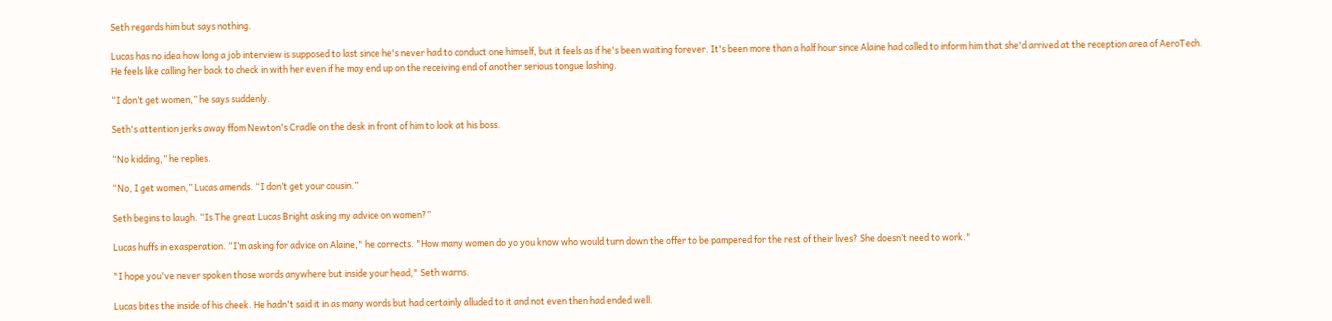Seth regards him but says nothing.

Lucas has no idea how long a job interview is supposed to last since he's never had to conduct one himself, but it feels as if he's been waiting forever. It's been more than a half hour since Alaine had called to inform him that she'd arrived at the reception area of AeroTech. He feels like calling her back to check in with her even if he may end up on the receiving end of another serious tongue lashing.

“I don’t get women,” he says suddenly.

Seth's attention jerks away ffom Newton's Cradle on the desk in front of him to look at his boss.

“No kidding,” he replies.

“No, I get women,” Lucas amends. “I don’t get your cousin.”

Seth begins to laugh. “Is The great Lucas Bright asking my advice on women?”

Lucas huffs in exasperation. “I’m asking for advice on Alaine," he corrects. "How many women do yo you know who would turn down the offer to be pampered for the rest of their lives? She doesn’t need to work."

"I hope you've never spoken those words anywhere but inside your head," Seth warns.

Lucas bites the inside of his cheek. He hadn't said it in as many words but had certainly alluded to it and not even then had ended well.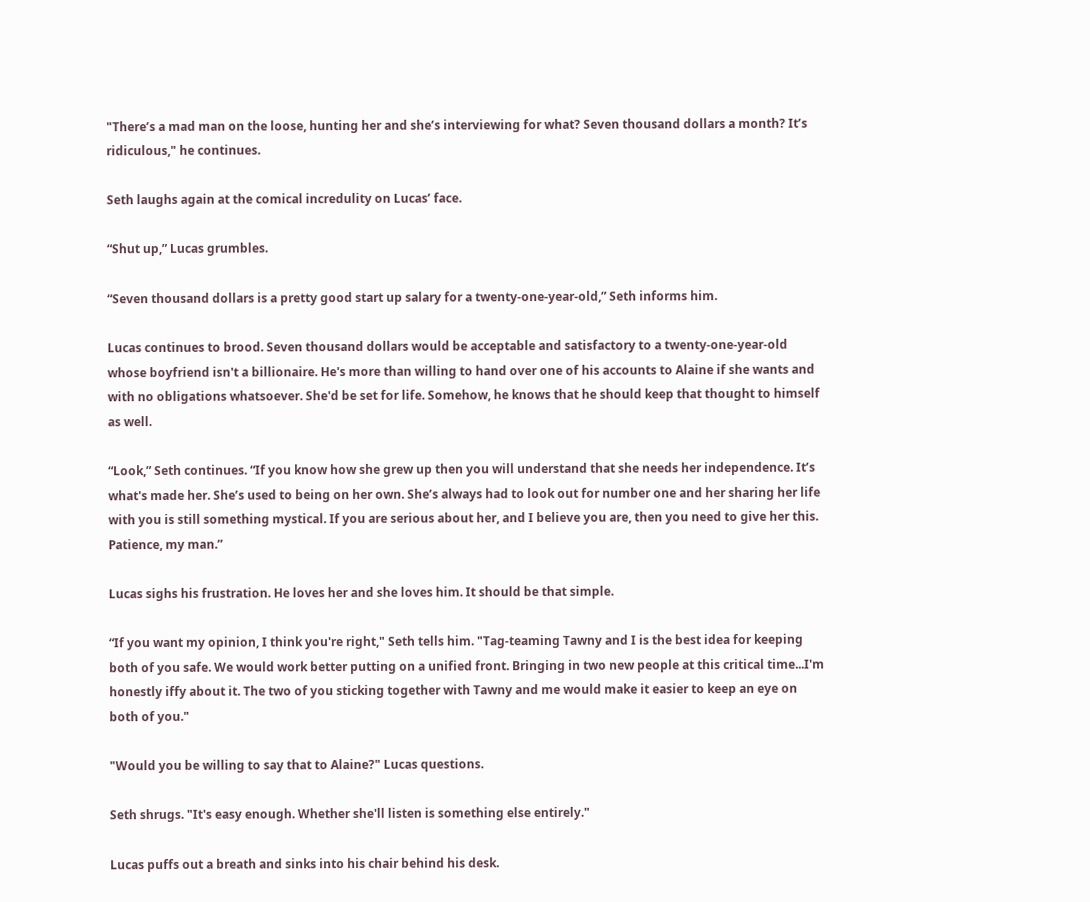"There’s a mad man on the loose, hunting her and she’s interviewing for what? Seven thousand dollars a month? It’s ridiculous," he continues.

Seth laughs again at the comical incredulity on Lucas’ face.

“Shut up,” Lucas grumbles.

“Seven thousand dollars is a pretty good start up salary for a twenty-one-year-old,” Seth informs him.

Lucas continues to brood. Seven thousand dollars would be acceptable and satisfactory to a twenty-one-year-old whose boyfriend isn't a billionaire. He's more than willing to hand over one of his accounts to Alaine if she wants and with no obligations whatsoever. She'd be set for life. Somehow, he knows that he should keep that thought to himself as well.

“Look,” Seth continues. “If you know how she grew up then you will understand that she needs her independence. It’s what's made her. She’s used to being on her own. She’s always had to look out for number one and her sharing her life with you is still something mystical. If you are serious about her, and I believe you are, then you need to give her this. Patience, my man.”

Lucas sighs his frustration. He loves her and she loves him. It should be that simple.

“If you want my opinion, I think you're right," Seth tells him. "Tag-teaming Tawny and I is the best idea for keeping both of you safe. We would work better putting on a unified front. Bringing in two new people at this critical time...I'm honestly iffy about it. The two of you sticking together with Tawny and me would make it easier to keep an eye on both of you."

"Would you be willing to say that to Alaine?" Lucas questions.

Seth shrugs. "It's easy enough. Whether she'll listen is something else entirely."

Lucas puffs out a breath and sinks into his chair behind his desk.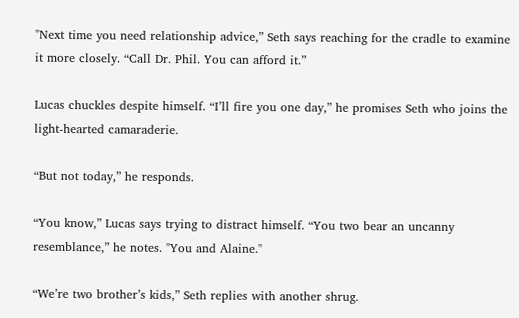"Next time you need relationship advice,” Seth says reaching for the cradle to examine it more closely. “Call Dr. Phil. You can afford it.”

Lucas chuckles despite himself. “I’ll fire you one day,” he promises Seth who joins the light-hearted camaraderie.

“But not today,” he responds.

“You know,” Lucas says trying to distract himself. “You two bear an uncanny resemblance,” he notes. "You and Alaine."

“We’re two brother’s kids,” Seth replies with another shrug.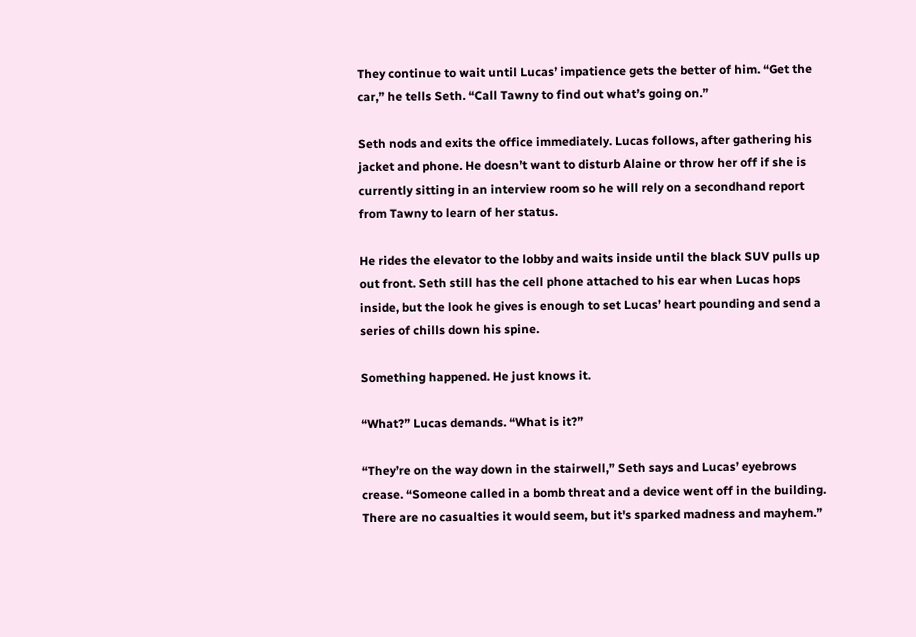They continue to wait until Lucas’ impatience gets the better of him. “Get the car,” he tells Seth. “Call Tawny to find out what’s going on.”

Seth nods and exits the office immediately. Lucas follows, after gathering his jacket and phone. He doesn’t want to disturb Alaine or throw her off if she is currently sitting in an interview room so he will rely on a secondhand report from Tawny to learn of her status.

He rides the elevator to the lobby and waits inside until the black SUV pulls up out front. Seth still has the cell phone attached to his ear when Lucas hops inside, but the look he gives is enough to set Lucas’ heart pounding and send a series of chills down his spine.

Something happened. He just knows it.

“What?” Lucas demands. “What is it?”

“They’re on the way down in the stairwell,” Seth says and Lucas’ eyebrows crease. “Someone called in a bomb threat and a device went off in the building. There are no casualties it would seem, but it's sparked madness and mayhem.”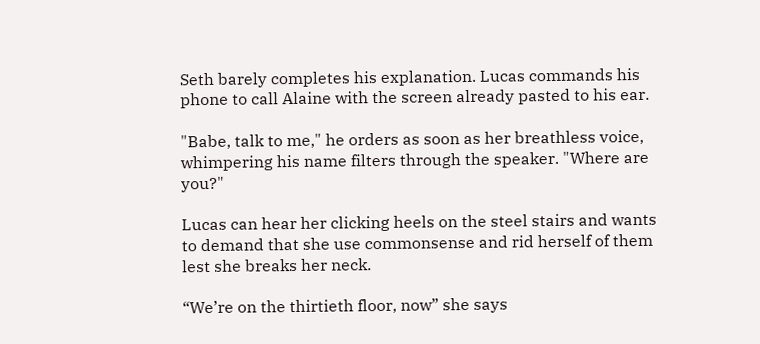Seth barely completes his explanation. Lucas commands his phone to call Alaine with the screen already pasted to his ear.

"Babe, talk to me," he orders as soon as her breathless voice, whimpering his name filters through the speaker. "Where are you?"

Lucas can hear her clicking heels on the steel stairs and wants to demand that she use commonsense and rid herself of them lest she breaks her neck.

“We’re on the thirtieth floor, now” she says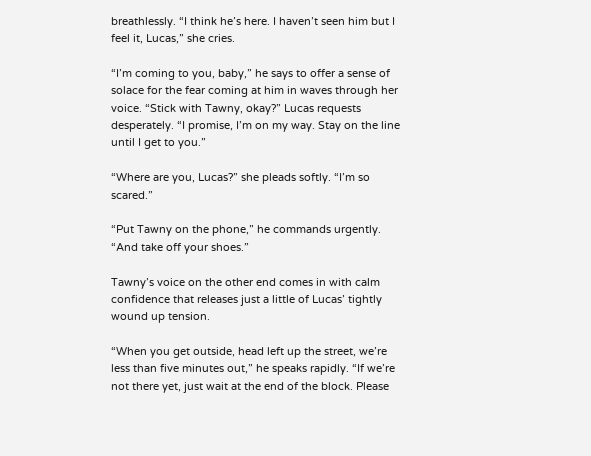breathlessly. “I think he’s here. I haven’t seen him but I feel it, Lucas,” she cries.

“I’m coming to you, baby,” he says to offer a sense of solace for the fear coming at him in waves through her voice. “Stick with Tawny, okay?” Lucas requests desperately. “I promise, I’m on my way. Stay on the line until I get to you.”

“Where are you, Lucas?” she pleads softly. “I’m so scared.”

“Put Tawny on the phone,” he commands urgently. “And take off your shoes.”

Tawny’s voice on the other end comes in with calm confidence that releases just a little of Lucas’ tightly wound up tension.

“When you get outside, head left up the street, we’re less than five minutes out,” he speaks rapidly. “If we’re not there yet, just wait at the end of the block. Please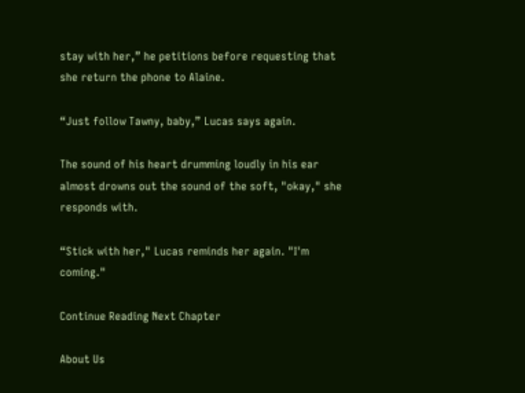stay with her,” he petitions before requesting that she return the phone to Alaine.

“Just follow Tawny, baby,” Lucas says again.

The sound of his heart drumming loudly in his ear almost drowns out the sound of the soft, "okay," she responds with.

“Stick with her," Lucas reminds her again. "I'm coming."

Continue Reading Next Chapter

About Us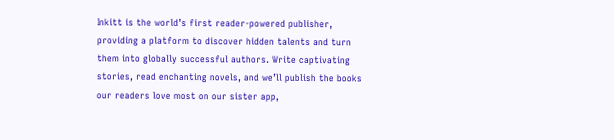Inkitt is the world’s first reader-powered publisher, providing a platform to discover hidden talents and turn them into globally successful authors. Write captivating stories, read enchanting novels, and we’ll publish the books our readers love most on our sister app,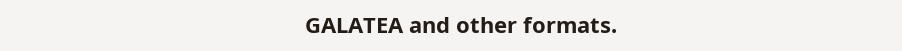GALATEA and other formats.